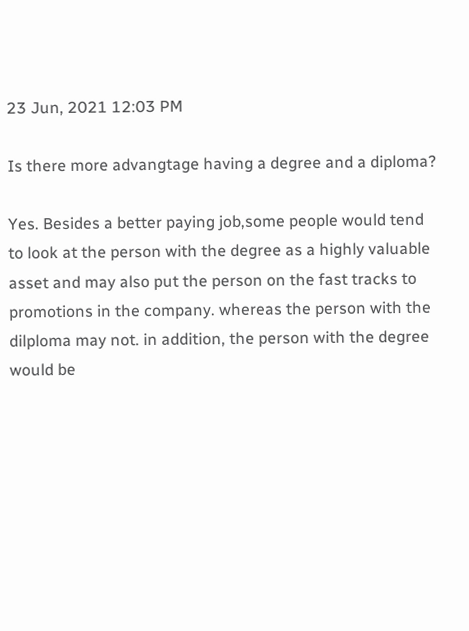23 Jun, 2021 12:03 PM

Is there more advangtage having a degree and a diploma?

Yes. Besides a better paying job,some people would tend to look at the person with the degree as a highly valuable asset and may also put the person on the fast tracks to promotions in the company. whereas the person with the dilploma may not. in addition, the person with the degree would be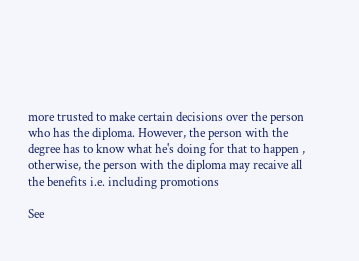more trusted to make certain decisions over the person who has the diploma. However, the person with the degree has to know what he's doing for that to happen , otherwise, the person with the diploma may recaive all the benefits i.e. including promotions

See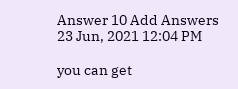Answer 10 Add Answers
23 Jun, 2021 12:04 PM

you can get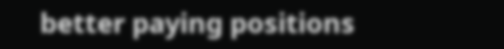better paying positions